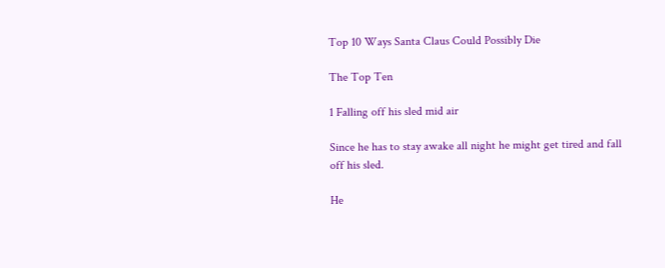Top 10 Ways Santa Claus Could Possibly Die

The Top Ten

1 Falling off his sled mid air

Since he has to stay awake all night he might get tired and fall off his sled.

He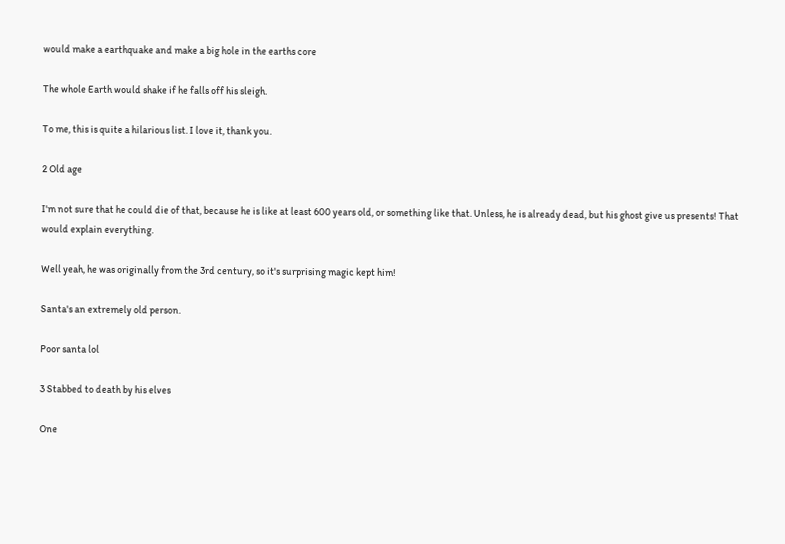would make a earthquake and make a big hole in the earths core

The whole Earth would shake if he falls off his sleigh.

To me, this is quite a hilarious list. I love it, thank you.

2 Old age

I'm not sure that he could die of that, because he is like at least 600 years old, or something like that. Unless, he is already dead, but his ghost give us presents! That would explain everything.

Well yeah, he was originally from the 3rd century, so it's surprising magic kept him!

Santa's an extremely old person.

Poor santa lol

3 Stabbed to death by his elves

One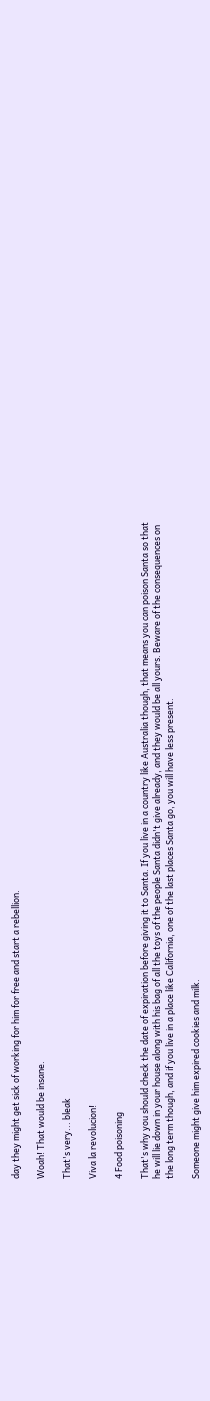day they might get sick of working for him for free and start a rebellion.

Woah! That would be insane.

That's very... bleak

Viva la revolucion!

4 Food poisoning

That's why you should check the date of expiration before giving it to Santa. If you live in a country like Australia though, that means you can poison Santa so that he will lie down in your house along with his bag of all the toys of the people Santa didn't give already, and they would be all yours. Beware of the consequences on the long term though, and if you live in a place like California, one of the last places Santa go, you will have less present.

Someone might give him expired cookies and milk.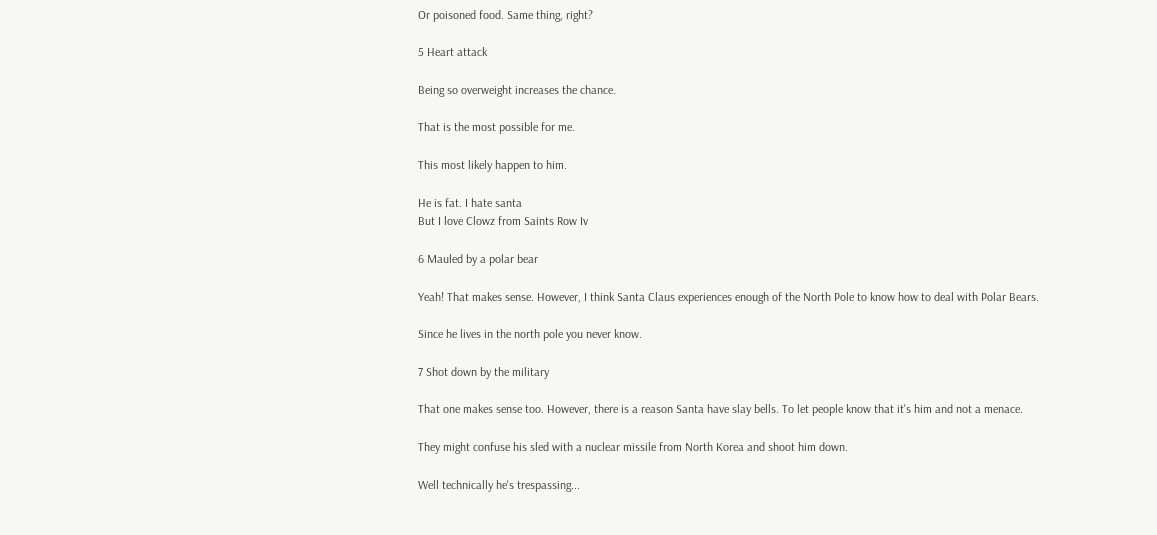Or poisoned food. Same thing, right?

5 Heart attack

Being so overweight increases the chance.

That is the most possible for me.

This most likely happen to him.

He is fat. I hate santa
But I love Clowz from Saints Row Iv

6 Mauled by a polar bear

Yeah! That makes sense. However, I think Santa Claus experiences enough of the North Pole to know how to deal with Polar Bears.

Since he lives in the north pole you never know.

7 Shot down by the military

That one makes sense too. However, there is a reason Santa have slay bells. To let people know that it's him and not a menace.

They might confuse his sled with a nuclear missile from North Korea and shoot him down.

Well technically he's trespassing...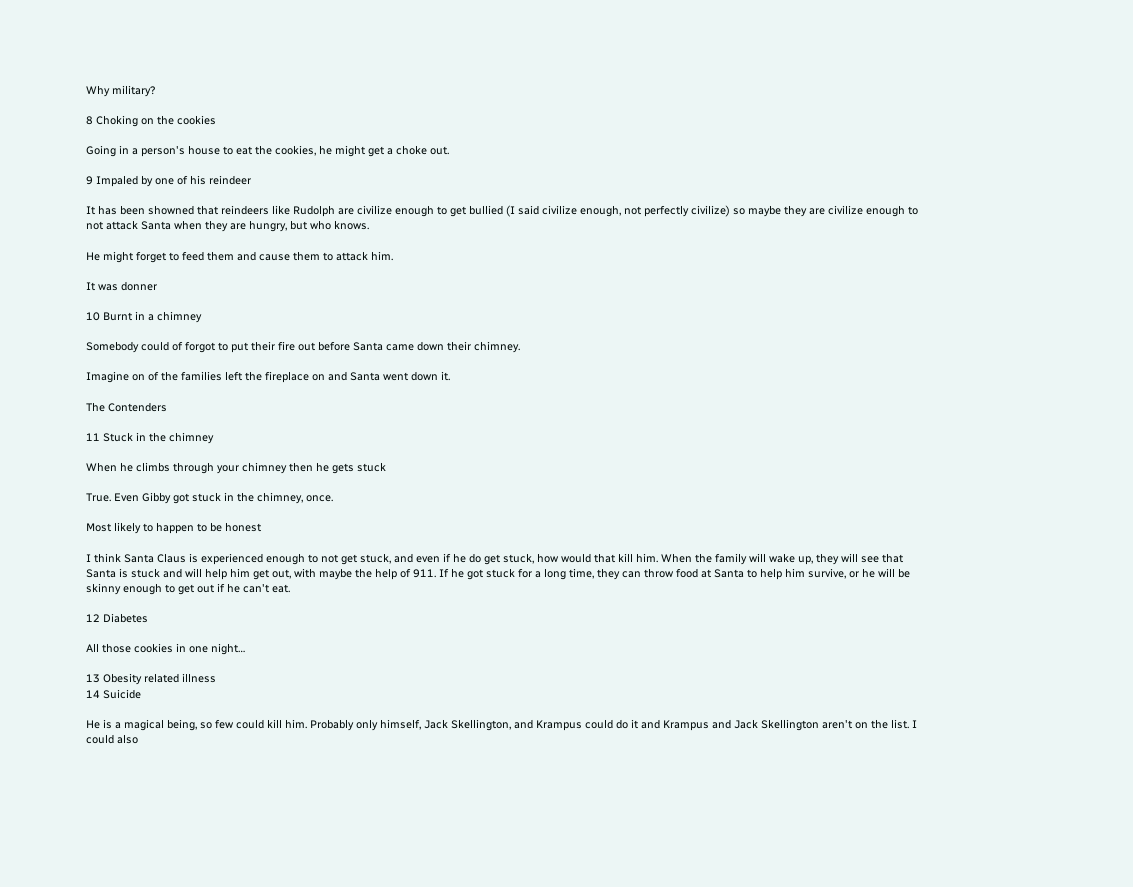Why military?

8 Choking on the cookies

Going in a person's house to eat the cookies, he might get a choke out.

9 Impaled by one of his reindeer

It has been showned that reindeers like Rudolph are civilize enough to get bullied (I said civilize enough, not perfectly civilize) so maybe they are civilize enough to not attack Santa when they are hungry, but who knows.

He might forget to feed them and cause them to attack him.

It was donner

10 Burnt in a chimney

Somebody could of forgot to put their fire out before Santa came down their chimney.

Imagine on of the families left the fireplace on and Santa went down it.

The Contenders

11 Stuck in the chimney

When he climbs through your chimney then he gets stuck

True. Even Gibby got stuck in the chimney, once.

Most likely to happen to be honest

I think Santa Claus is experienced enough to not get stuck, and even if he do get stuck, how would that kill him. When the family will wake up, they will see that Santa is stuck and will help him get out, with maybe the help of 911. If he got stuck for a long time, they can throw food at Santa to help him survive, or he will be skinny enough to get out if he can't eat.

12 Diabetes

All those cookies in one night…

13 Obesity related illness
14 Suicide

He is a magical being, so few could kill him. Probably only himself, Jack Skellington, and Krampus could do it and Krampus and Jack Skellington aren't on the list. I could also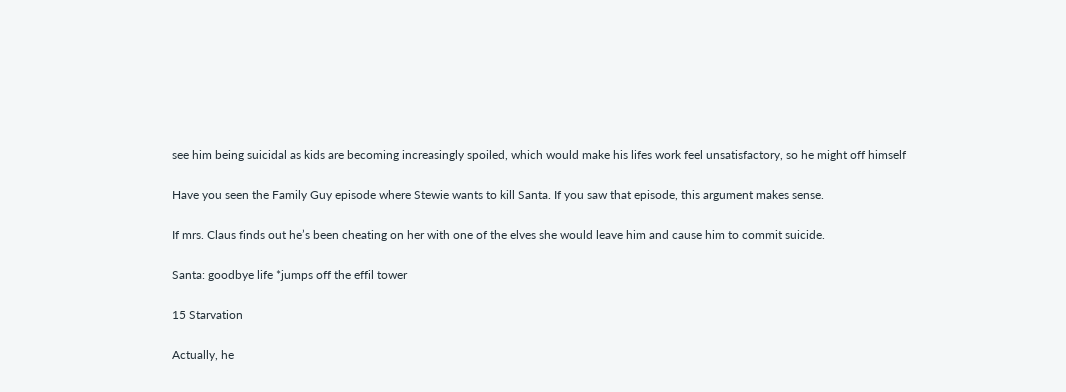see him being suicidal as kids are becoming increasingly spoiled, which would make his lifes work feel unsatisfactory, so he might off himself

Have you seen the Family Guy episode where Stewie wants to kill Santa. If you saw that episode, this argument makes sense.

If mrs. Claus finds out he’s been cheating on her with one of the elves she would leave him and cause him to commit suicide.

Santa: goodbye life *jumps off the effil tower

15 Starvation

Actually, he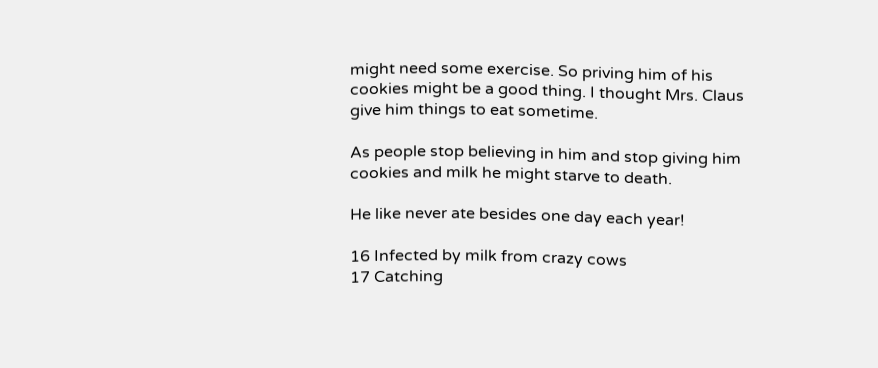might need some exercise. So priving him of his cookies might be a good thing. I thought Mrs. Claus give him things to eat sometime.

As people stop believing in him and stop giving him cookies and milk he might starve to death.

He like never ate besides one day each year!

16 Infected by milk from crazy cows
17 Catching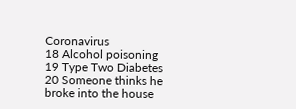Coronavirus
18 Alcohol poisoning
19 Type Two Diabetes
20 Someone thinks he broke into the house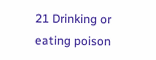21 Drinking or eating poison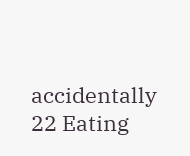accidentally
22 Eating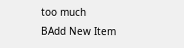too much
BAdd New Item